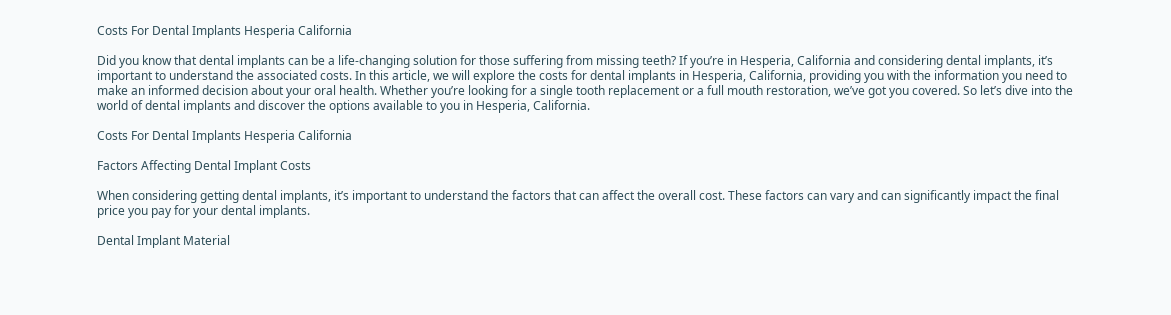Costs For Dental Implants Hesperia California

Did you know that dental implants can be a life-changing solution for those suffering from missing teeth? If you’re in Hesperia, California and considering dental implants, it’s important to understand the associated costs. In this article, we will explore the costs for dental implants in Hesperia, California, providing you with the information you need to make an informed decision about your oral health. Whether you’re looking for a single tooth replacement or a full mouth restoration, we’ve got you covered. So let’s dive into the world of dental implants and discover the options available to you in Hesperia, California.

Costs For Dental Implants Hesperia California

Factors Affecting Dental Implant Costs

When considering getting dental implants, it’s important to understand the factors that can affect the overall cost. These factors can vary and can significantly impact the final price you pay for your dental implants.

Dental Implant Material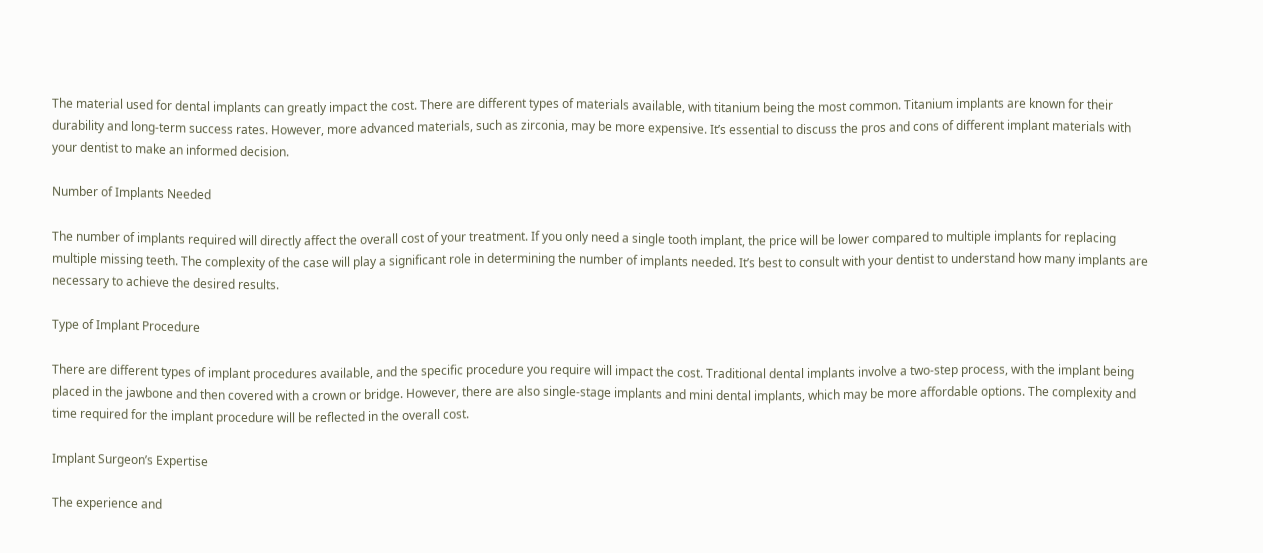The material used for dental implants can greatly impact the cost. There are different types of materials available, with titanium being the most common. Titanium implants are known for their durability and long-term success rates. However, more advanced materials, such as zirconia, may be more expensive. It’s essential to discuss the pros and cons of different implant materials with your dentist to make an informed decision.

Number of Implants Needed

The number of implants required will directly affect the overall cost of your treatment. If you only need a single tooth implant, the price will be lower compared to multiple implants for replacing multiple missing teeth. The complexity of the case will play a significant role in determining the number of implants needed. It’s best to consult with your dentist to understand how many implants are necessary to achieve the desired results.

Type of Implant Procedure

There are different types of implant procedures available, and the specific procedure you require will impact the cost. Traditional dental implants involve a two-step process, with the implant being placed in the jawbone and then covered with a crown or bridge. However, there are also single-stage implants and mini dental implants, which may be more affordable options. The complexity and time required for the implant procedure will be reflected in the overall cost.

Implant Surgeon’s Expertise

The experience and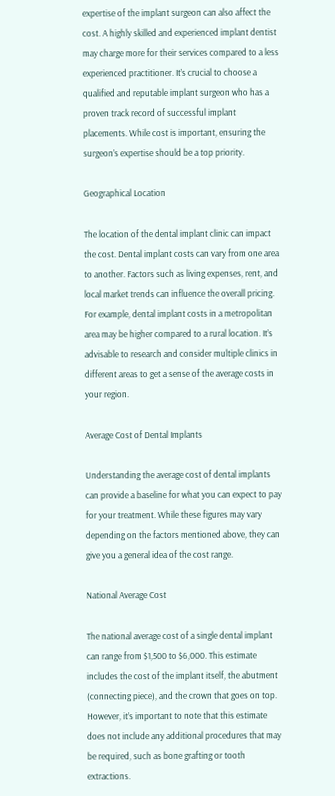expertise of the implant surgeon can also affect the cost. A highly skilled and experienced implant dentist may charge more for their services compared to a less experienced practitioner. It’s crucial to choose a qualified and reputable implant surgeon who has a proven track record of successful implant placements. While cost is important, ensuring the surgeon’s expertise should be a top priority.

Geographical Location

The location of the dental implant clinic can impact the cost. Dental implant costs can vary from one area to another. Factors such as living expenses, rent, and local market trends can influence the overall pricing. For example, dental implant costs in a metropolitan area may be higher compared to a rural location. It’s advisable to research and consider multiple clinics in different areas to get a sense of the average costs in your region.

Average Cost of Dental Implants

Understanding the average cost of dental implants can provide a baseline for what you can expect to pay for your treatment. While these figures may vary depending on the factors mentioned above, they can give you a general idea of the cost range.

National Average Cost

The national average cost of a single dental implant can range from $1,500 to $6,000. This estimate includes the cost of the implant itself, the abutment (connecting piece), and the crown that goes on top. However, it’s important to note that this estimate does not include any additional procedures that may be required, such as bone grafting or tooth extractions.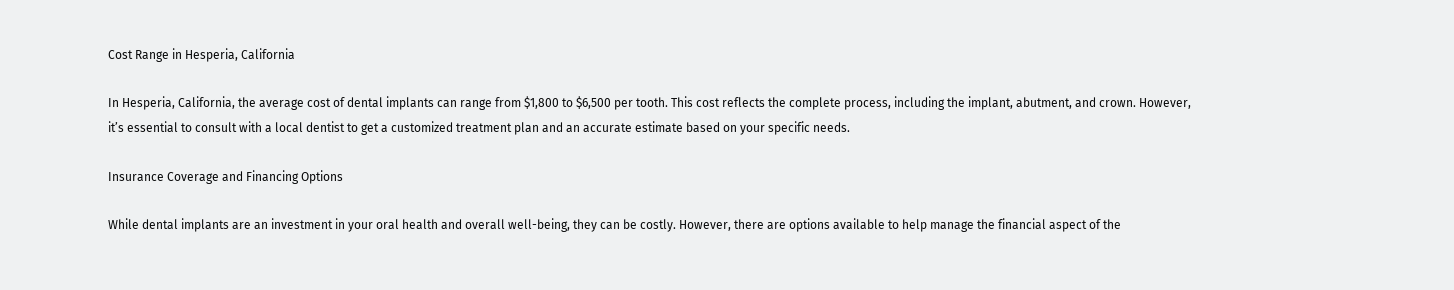Cost Range in Hesperia, California

In Hesperia, California, the average cost of dental implants can range from $1,800 to $6,500 per tooth. This cost reflects the complete process, including the implant, abutment, and crown. However, it’s essential to consult with a local dentist to get a customized treatment plan and an accurate estimate based on your specific needs.

Insurance Coverage and Financing Options

While dental implants are an investment in your oral health and overall well-being, they can be costly. However, there are options available to help manage the financial aspect of the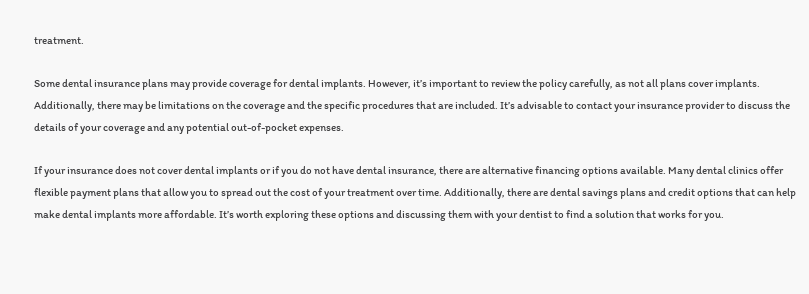treatment.

Some dental insurance plans may provide coverage for dental implants. However, it’s important to review the policy carefully, as not all plans cover implants. Additionally, there may be limitations on the coverage and the specific procedures that are included. It’s advisable to contact your insurance provider to discuss the details of your coverage and any potential out-of-pocket expenses.

If your insurance does not cover dental implants or if you do not have dental insurance, there are alternative financing options available. Many dental clinics offer flexible payment plans that allow you to spread out the cost of your treatment over time. Additionally, there are dental savings plans and credit options that can help make dental implants more affordable. It’s worth exploring these options and discussing them with your dentist to find a solution that works for you.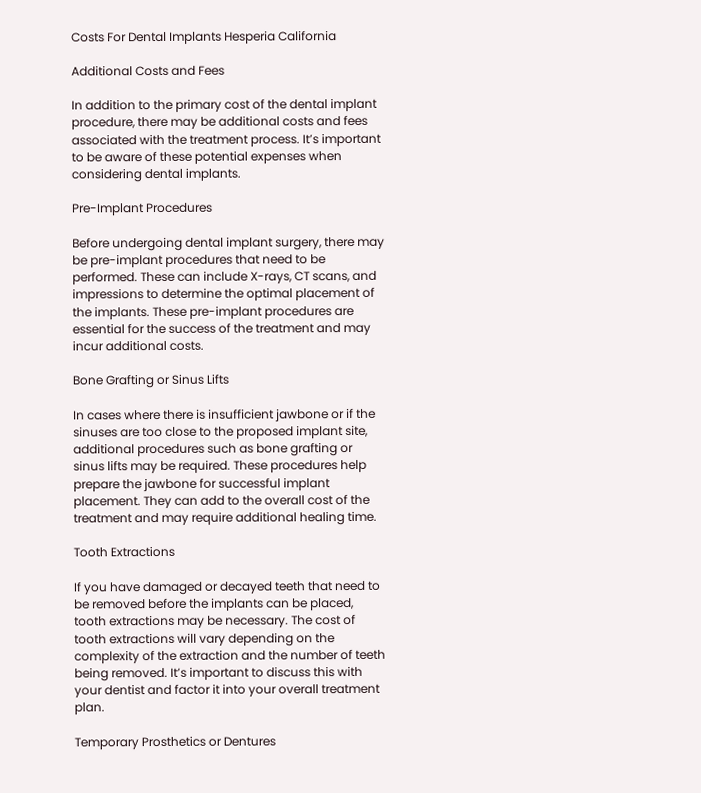Costs For Dental Implants Hesperia California

Additional Costs and Fees

In addition to the primary cost of the dental implant procedure, there may be additional costs and fees associated with the treatment process. It’s important to be aware of these potential expenses when considering dental implants.

Pre-Implant Procedures

Before undergoing dental implant surgery, there may be pre-implant procedures that need to be performed. These can include X-rays, CT scans, and impressions to determine the optimal placement of the implants. These pre-implant procedures are essential for the success of the treatment and may incur additional costs.

Bone Grafting or Sinus Lifts

In cases where there is insufficient jawbone or if the sinuses are too close to the proposed implant site, additional procedures such as bone grafting or sinus lifts may be required. These procedures help prepare the jawbone for successful implant placement. They can add to the overall cost of the treatment and may require additional healing time.

Tooth Extractions

If you have damaged or decayed teeth that need to be removed before the implants can be placed, tooth extractions may be necessary. The cost of tooth extractions will vary depending on the complexity of the extraction and the number of teeth being removed. It’s important to discuss this with your dentist and factor it into your overall treatment plan.

Temporary Prosthetics or Dentures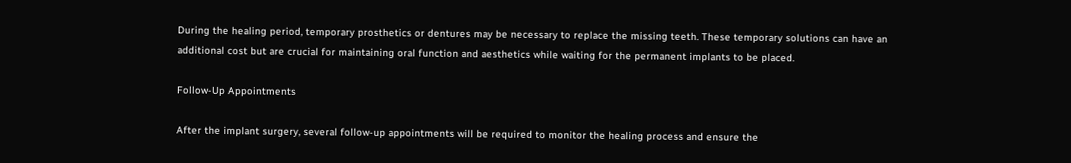During the healing period, temporary prosthetics or dentures may be necessary to replace the missing teeth. These temporary solutions can have an additional cost but are crucial for maintaining oral function and aesthetics while waiting for the permanent implants to be placed.

Follow-Up Appointments

After the implant surgery, several follow-up appointments will be required to monitor the healing process and ensure the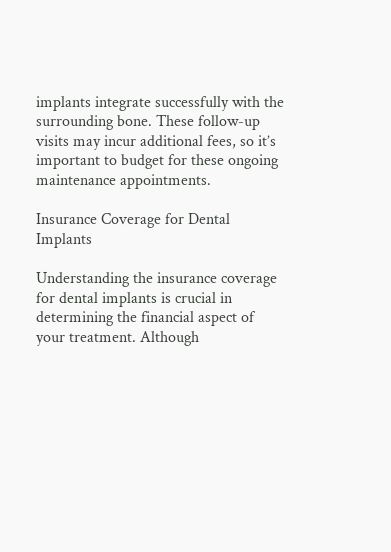implants integrate successfully with the surrounding bone. These follow-up visits may incur additional fees, so it’s important to budget for these ongoing maintenance appointments.

Insurance Coverage for Dental Implants

Understanding the insurance coverage for dental implants is crucial in determining the financial aspect of your treatment. Although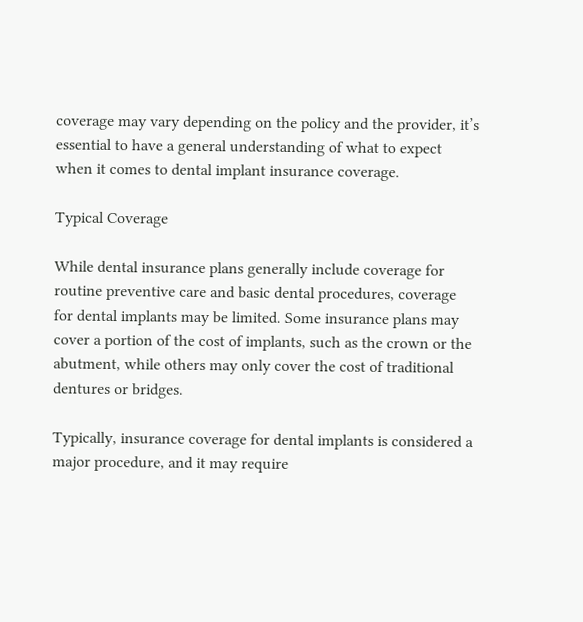coverage may vary depending on the policy and the provider, it’s essential to have a general understanding of what to expect when it comes to dental implant insurance coverage.

Typical Coverage

While dental insurance plans generally include coverage for routine preventive care and basic dental procedures, coverage for dental implants may be limited. Some insurance plans may cover a portion of the cost of implants, such as the crown or the abutment, while others may only cover the cost of traditional dentures or bridges.

Typically, insurance coverage for dental implants is considered a major procedure, and it may require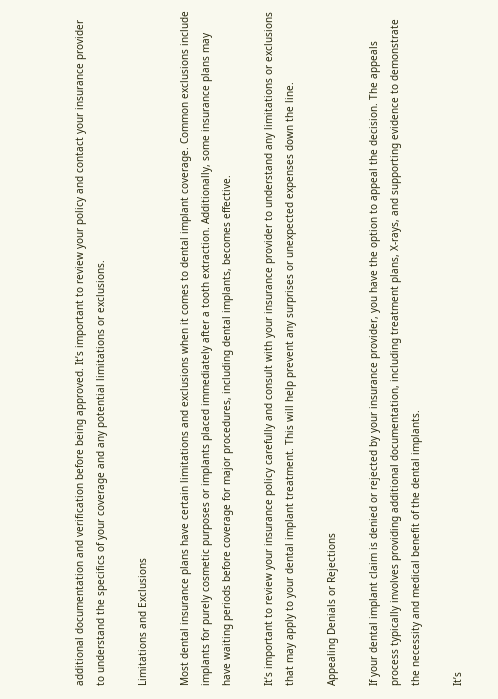additional documentation and verification before being approved. It’s important to review your policy and contact your insurance provider to understand the specifics of your coverage and any potential limitations or exclusions.

Limitations and Exclusions

Most dental insurance plans have certain limitations and exclusions when it comes to dental implant coverage. Common exclusions include implants for purely cosmetic purposes or implants placed immediately after a tooth extraction. Additionally, some insurance plans may have waiting periods before coverage for major procedures, including dental implants, becomes effective.

It’s important to review your insurance policy carefully and consult with your insurance provider to understand any limitations or exclusions that may apply to your dental implant treatment. This will help prevent any surprises or unexpected expenses down the line.

Appealing Denials or Rejections

If your dental implant claim is denied or rejected by your insurance provider, you have the option to appeal the decision. The appeals process typically involves providing additional documentation, including treatment plans, X-rays, and supporting evidence to demonstrate the necessity and medical benefit of the dental implants.

It’s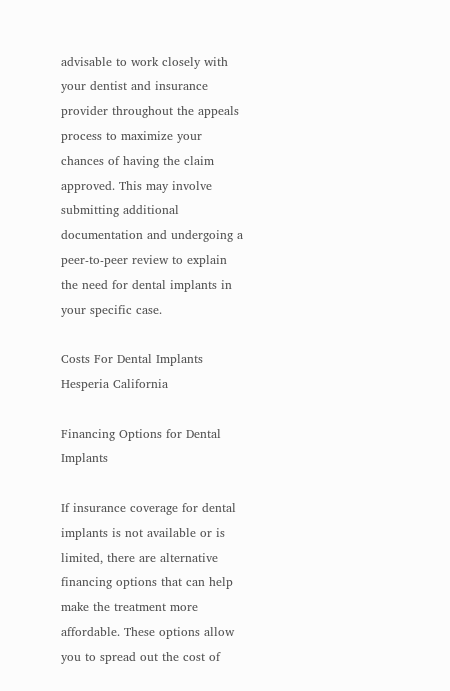advisable to work closely with your dentist and insurance provider throughout the appeals process to maximize your chances of having the claim approved. This may involve submitting additional documentation and undergoing a peer-to-peer review to explain the need for dental implants in your specific case.

Costs For Dental Implants Hesperia California

Financing Options for Dental Implants

If insurance coverage for dental implants is not available or is limited, there are alternative financing options that can help make the treatment more affordable. These options allow you to spread out the cost of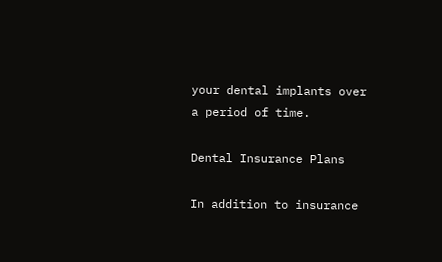your dental implants over a period of time.

Dental Insurance Plans

In addition to insurance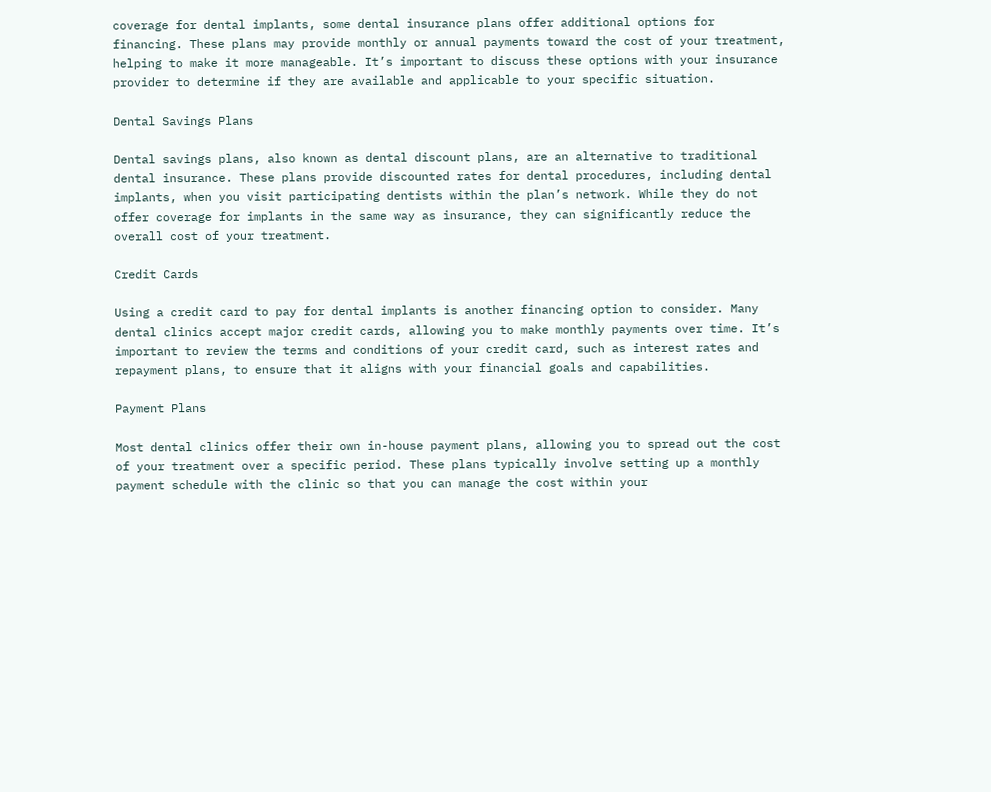coverage for dental implants, some dental insurance plans offer additional options for financing. These plans may provide monthly or annual payments toward the cost of your treatment, helping to make it more manageable. It’s important to discuss these options with your insurance provider to determine if they are available and applicable to your specific situation.

Dental Savings Plans

Dental savings plans, also known as dental discount plans, are an alternative to traditional dental insurance. These plans provide discounted rates for dental procedures, including dental implants, when you visit participating dentists within the plan’s network. While they do not offer coverage for implants in the same way as insurance, they can significantly reduce the overall cost of your treatment.

Credit Cards

Using a credit card to pay for dental implants is another financing option to consider. Many dental clinics accept major credit cards, allowing you to make monthly payments over time. It’s important to review the terms and conditions of your credit card, such as interest rates and repayment plans, to ensure that it aligns with your financial goals and capabilities.

Payment Plans

Most dental clinics offer their own in-house payment plans, allowing you to spread out the cost of your treatment over a specific period. These plans typically involve setting up a monthly payment schedule with the clinic so that you can manage the cost within your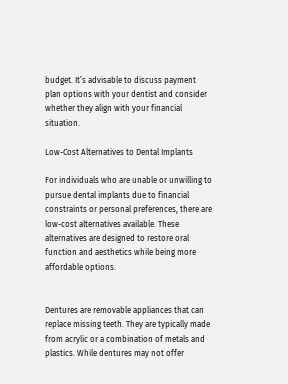budget. It’s advisable to discuss payment plan options with your dentist and consider whether they align with your financial situation.

Low-Cost Alternatives to Dental Implants

For individuals who are unable or unwilling to pursue dental implants due to financial constraints or personal preferences, there are low-cost alternatives available. These alternatives are designed to restore oral function and aesthetics while being more affordable options.


Dentures are removable appliances that can replace missing teeth. They are typically made from acrylic or a combination of metals and plastics. While dentures may not offer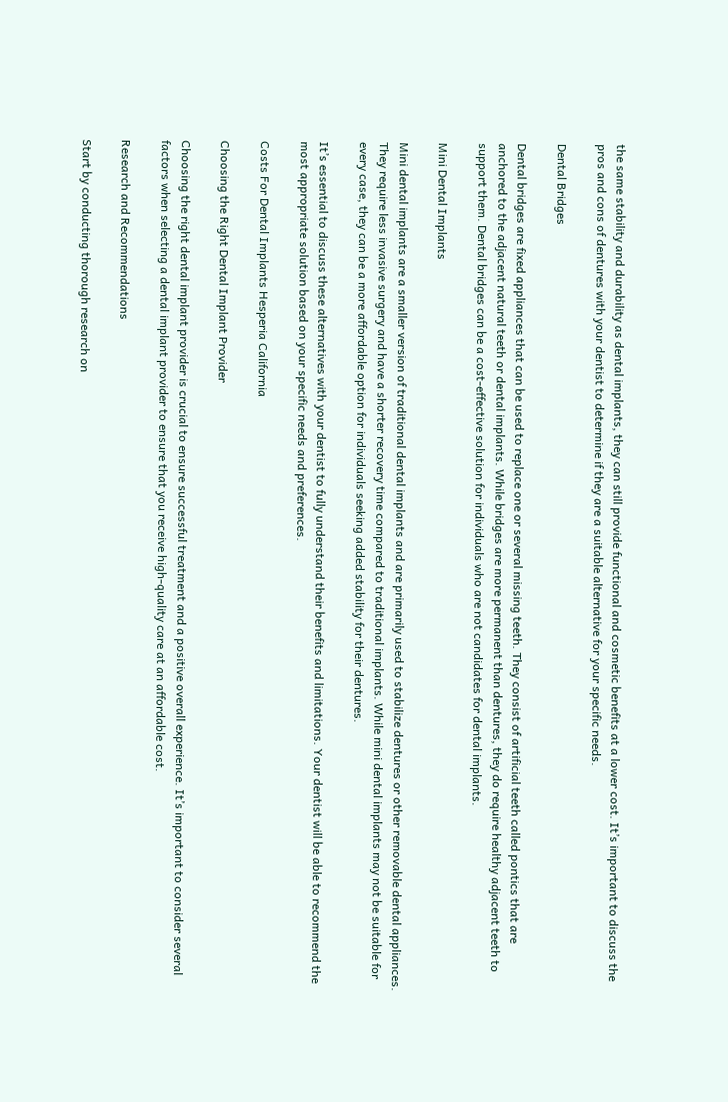the same stability and durability as dental implants, they can still provide functional and cosmetic benefits at a lower cost. It’s important to discuss the pros and cons of dentures with your dentist to determine if they are a suitable alternative for your specific needs.

Dental Bridges

Dental bridges are fixed appliances that can be used to replace one or several missing teeth. They consist of artificial teeth called pontics that are anchored to the adjacent natural teeth or dental implants. While bridges are more permanent than dentures, they do require healthy adjacent teeth to support them. Dental bridges can be a cost-effective solution for individuals who are not candidates for dental implants.

Mini Dental Implants

Mini dental implants are a smaller version of traditional dental implants and are primarily used to stabilize dentures or other removable dental appliances. They require less invasive surgery and have a shorter recovery time compared to traditional implants. While mini dental implants may not be suitable for every case, they can be a more affordable option for individuals seeking added stability for their dentures.

It’s essential to discuss these alternatives with your dentist to fully understand their benefits and limitations. Your dentist will be able to recommend the most appropriate solution based on your specific needs and preferences.

Costs For Dental Implants Hesperia California

Choosing the Right Dental Implant Provider

Choosing the right dental implant provider is crucial to ensure successful treatment and a positive overall experience. It’s important to consider several factors when selecting a dental implant provider to ensure that you receive high-quality care at an affordable cost.

Research and Recommendations

Start by conducting thorough research on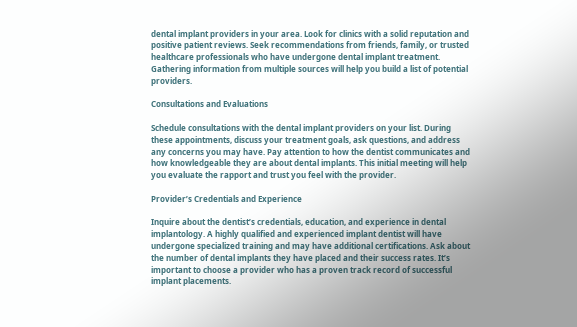dental implant providers in your area. Look for clinics with a solid reputation and positive patient reviews. Seek recommendations from friends, family, or trusted healthcare professionals who have undergone dental implant treatment. Gathering information from multiple sources will help you build a list of potential providers.

Consultations and Evaluations

Schedule consultations with the dental implant providers on your list. During these appointments, discuss your treatment goals, ask questions, and address any concerns you may have. Pay attention to how the dentist communicates and how knowledgeable they are about dental implants. This initial meeting will help you evaluate the rapport and trust you feel with the provider.

Provider’s Credentials and Experience

Inquire about the dentist’s credentials, education, and experience in dental implantology. A highly qualified and experienced implant dentist will have undergone specialized training and may have additional certifications. Ask about the number of dental implants they have placed and their success rates. It’s important to choose a provider who has a proven track record of successful implant placements.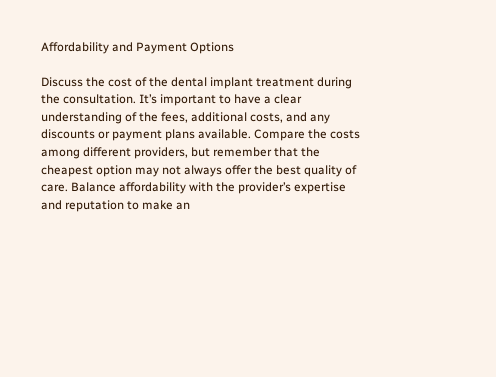Affordability and Payment Options

Discuss the cost of the dental implant treatment during the consultation. It’s important to have a clear understanding of the fees, additional costs, and any discounts or payment plans available. Compare the costs among different providers, but remember that the cheapest option may not always offer the best quality of care. Balance affordability with the provider’s expertise and reputation to make an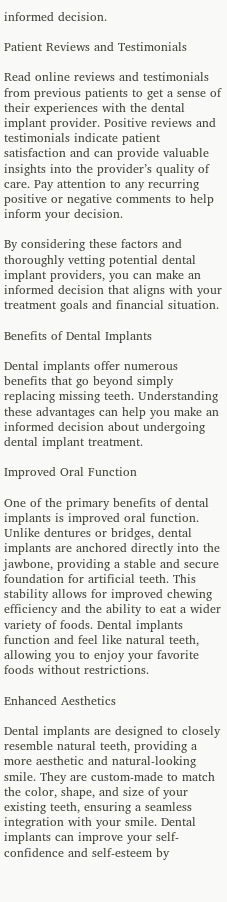informed decision.

Patient Reviews and Testimonials

Read online reviews and testimonials from previous patients to get a sense of their experiences with the dental implant provider. Positive reviews and testimonials indicate patient satisfaction and can provide valuable insights into the provider’s quality of care. Pay attention to any recurring positive or negative comments to help inform your decision.

By considering these factors and thoroughly vetting potential dental implant providers, you can make an informed decision that aligns with your treatment goals and financial situation.

Benefits of Dental Implants

Dental implants offer numerous benefits that go beyond simply replacing missing teeth. Understanding these advantages can help you make an informed decision about undergoing dental implant treatment.

Improved Oral Function

One of the primary benefits of dental implants is improved oral function. Unlike dentures or bridges, dental implants are anchored directly into the jawbone, providing a stable and secure foundation for artificial teeth. This stability allows for improved chewing efficiency and the ability to eat a wider variety of foods. Dental implants function and feel like natural teeth, allowing you to enjoy your favorite foods without restrictions.

Enhanced Aesthetics

Dental implants are designed to closely resemble natural teeth, providing a more aesthetic and natural-looking smile. They are custom-made to match the color, shape, and size of your existing teeth, ensuring a seamless integration with your smile. Dental implants can improve your self-confidence and self-esteem by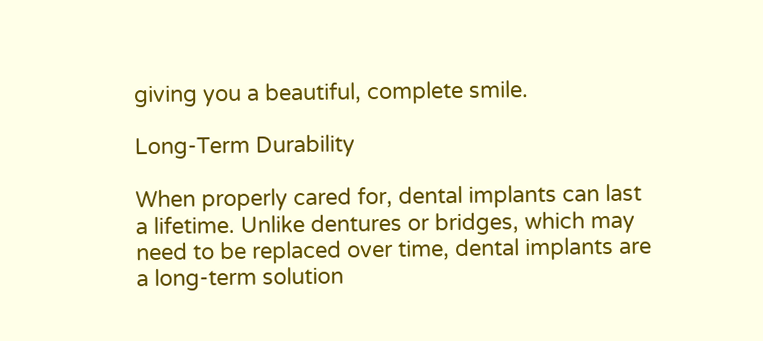giving you a beautiful, complete smile.

Long-Term Durability

When properly cared for, dental implants can last a lifetime. Unlike dentures or bridges, which may need to be replaced over time, dental implants are a long-term solution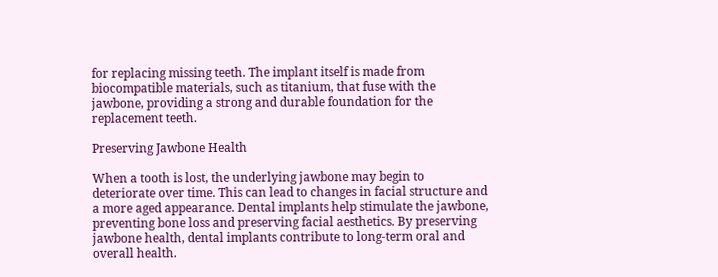for replacing missing teeth. The implant itself is made from biocompatible materials, such as titanium, that fuse with the jawbone, providing a strong and durable foundation for the replacement teeth.

Preserving Jawbone Health

When a tooth is lost, the underlying jawbone may begin to deteriorate over time. This can lead to changes in facial structure and a more aged appearance. Dental implants help stimulate the jawbone, preventing bone loss and preserving facial aesthetics. By preserving jawbone health, dental implants contribute to long-term oral and overall health.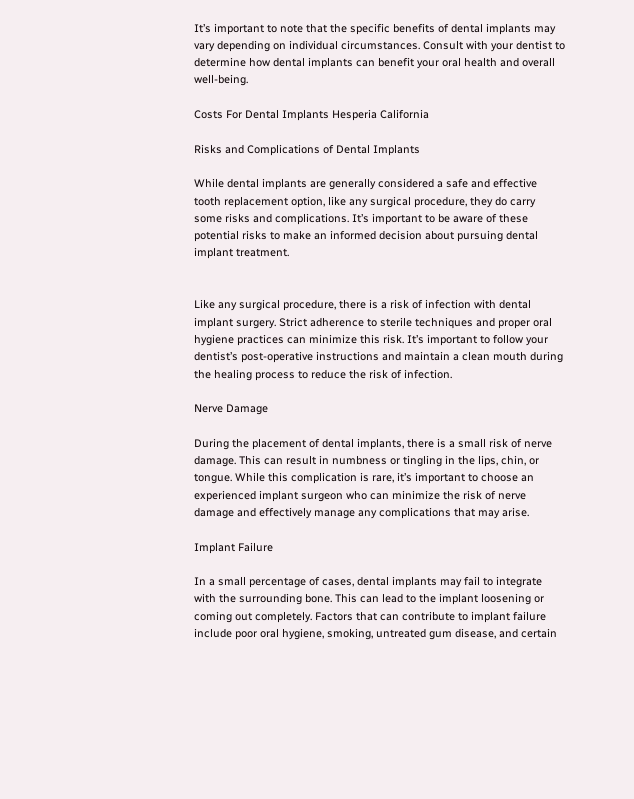It’s important to note that the specific benefits of dental implants may vary depending on individual circumstances. Consult with your dentist to determine how dental implants can benefit your oral health and overall well-being.

Costs For Dental Implants Hesperia California

Risks and Complications of Dental Implants

While dental implants are generally considered a safe and effective tooth replacement option, like any surgical procedure, they do carry some risks and complications. It’s important to be aware of these potential risks to make an informed decision about pursuing dental implant treatment.


Like any surgical procedure, there is a risk of infection with dental implant surgery. Strict adherence to sterile techniques and proper oral hygiene practices can minimize this risk. It’s important to follow your dentist’s post-operative instructions and maintain a clean mouth during the healing process to reduce the risk of infection.

Nerve Damage

During the placement of dental implants, there is a small risk of nerve damage. This can result in numbness or tingling in the lips, chin, or tongue. While this complication is rare, it’s important to choose an experienced implant surgeon who can minimize the risk of nerve damage and effectively manage any complications that may arise.

Implant Failure

In a small percentage of cases, dental implants may fail to integrate with the surrounding bone. This can lead to the implant loosening or coming out completely. Factors that can contribute to implant failure include poor oral hygiene, smoking, untreated gum disease, and certain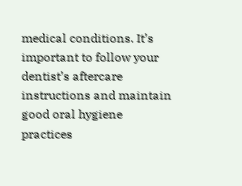medical conditions. It’s important to follow your dentist’s aftercare instructions and maintain good oral hygiene practices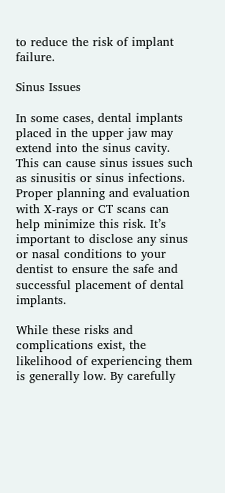to reduce the risk of implant failure.

Sinus Issues

In some cases, dental implants placed in the upper jaw may extend into the sinus cavity. This can cause sinus issues such as sinusitis or sinus infections. Proper planning and evaluation with X-rays or CT scans can help minimize this risk. It’s important to disclose any sinus or nasal conditions to your dentist to ensure the safe and successful placement of dental implants.

While these risks and complications exist, the likelihood of experiencing them is generally low. By carefully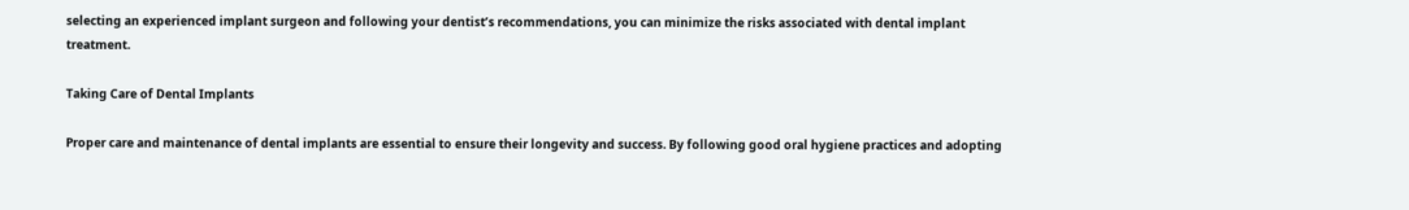selecting an experienced implant surgeon and following your dentist’s recommendations, you can minimize the risks associated with dental implant treatment.

Taking Care of Dental Implants

Proper care and maintenance of dental implants are essential to ensure their longevity and success. By following good oral hygiene practices and adopting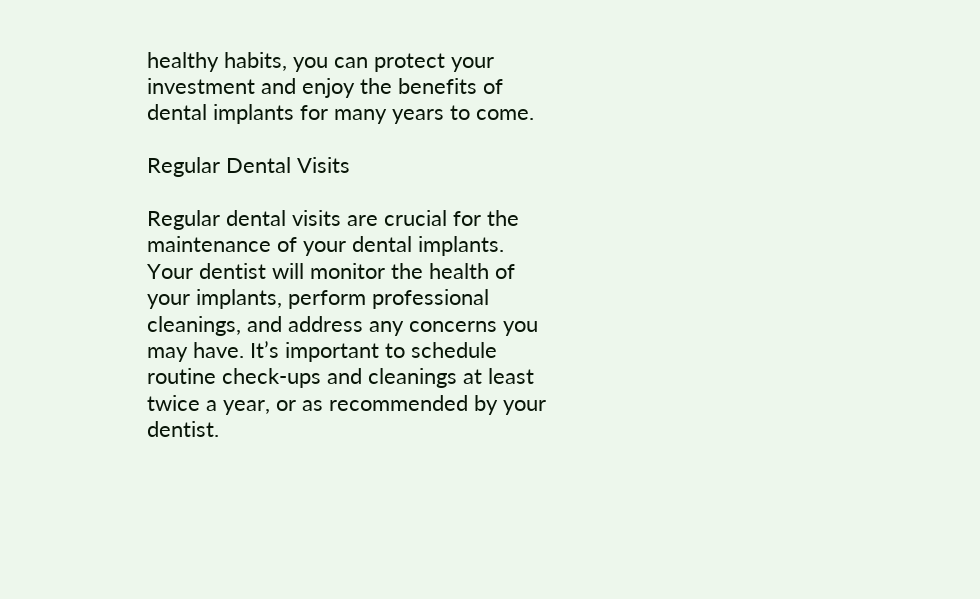healthy habits, you can protect your investment and enjoy the benefits of dental implants for many years to come.

Regular Dental Visits

Regular dental visits are crucial for the maintenance of your dental implants. Your dentist will monitor the health of your implants, perform professional cleanings, and address any concerns you may have. It’s important to schedule routine check-ups and cleanings at least twice a year, or as recommended by your dentist.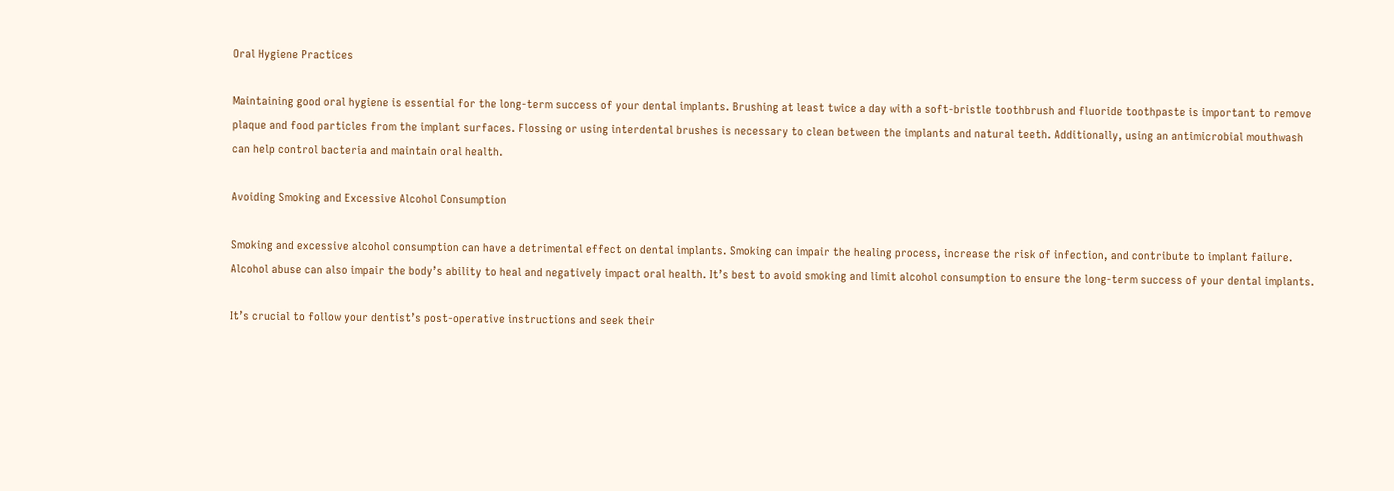Oral Hygiene Practices

Maintaining good oral hygiene is essential for the long-term success of your dental implants. Brushing at least twice a day with a soft-bristle toothbrush and fluoride toothpaste is important to remove plaque and food particles from the implant surfaces. Flossing or using interdental brushes is necessary to clean between the implants and natural teeth. Additionally, using an antimicrobial mouthwash can help control bacteria and maintain oral health.

Avoiding Smoking and Excessive Alcohol Consumption

Smoking and excessive alcohol consumption can have a detrimental effect on dental implants. Smoking can impair the healing process, increase the risk of infection, and contribute to implant failure. Alcohol abuse can also impair the body’s ability to heal and negatively impact oral health. It’s best to avoid smoking and limit alcohol consumption to ensure the long-term success of your dental implants.

It’s crucial to follow your dentist’s post-operative instructions and seek their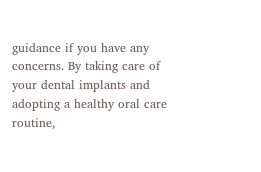guidance if you have any concerns. By taking care of your dental implants and adopting a healthy oral care routine,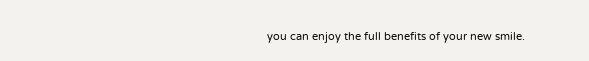you can enjoy the full benefits of your new smile.